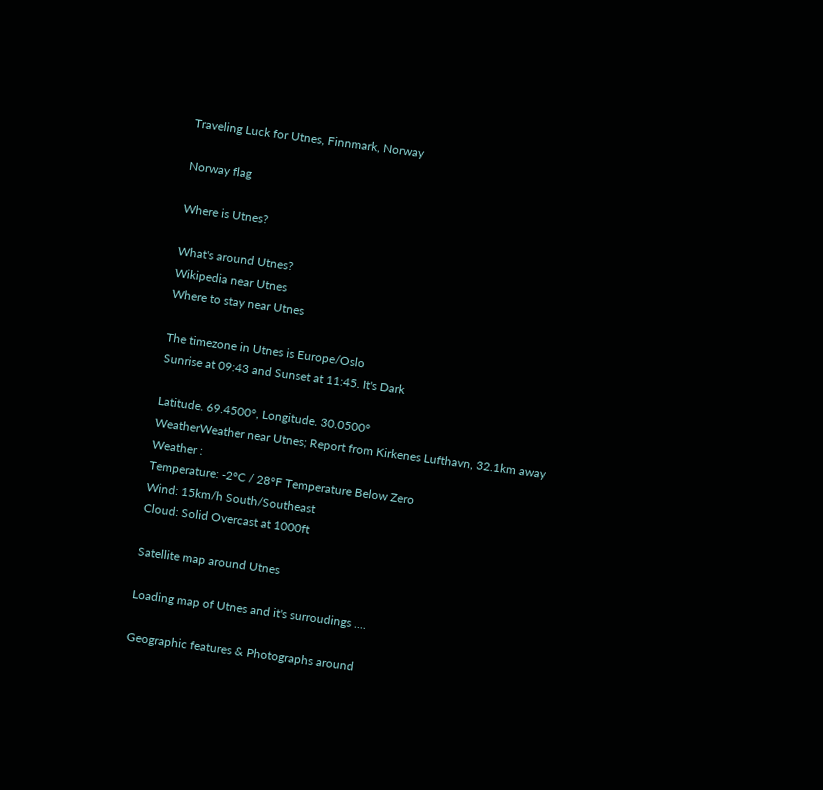Traveling Luck for Utnes, Finnmark, Norway

Norway flag

Where is Utnes?

What's around Utnes?
Wikipedia near Utnes
Where to stay near Utnes

The timezone in Utnes is Europe/Oslo
Sunrise at 09:43 and Sunset at 11:45. It's Dark

Latitude. 69.4500°, Longitude. 30.0500°
WeatherWeather near Utnes; Report from Kirkenes Lufthavn, 32.1km away
Weather :
Temperature: -2°C / 28°F Temperature Below Zero
Wind: 15km/h South/Southeast
Cloud: Solid Overcast at 1000ft

Satellite map around Utnes

Loading map of Utnes and it's surroudings ....

Geographic features & Photographs around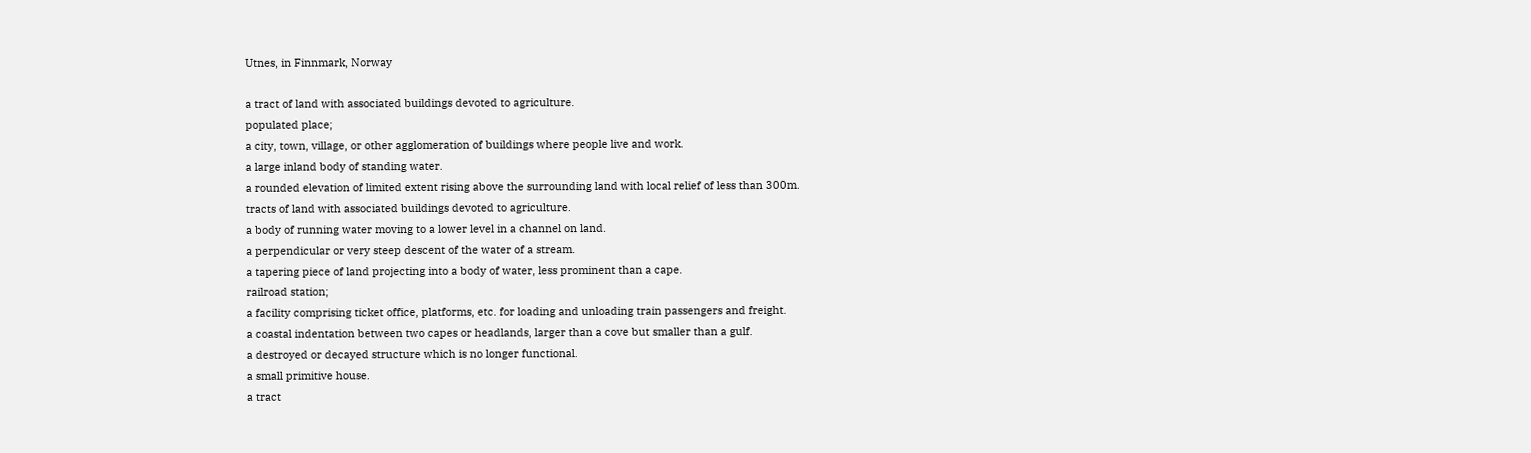Utnes, in Finnmark, Norway

a tract of land with associated buildings devoted to agriculture.
populated place;
a city, town, village, or other agglomeration of buildings where people live and work.
a large inland body of standing water.
a rounded elevation of limited extent rising above the surrounding land with local relief of less than 300m.
tracts of land with associated buildings devoted to agriculture.
a body of running water moving to a lower level in a channel on land.
a perpendicular or very steep descent of the water of a stream.
a tapering piece of land projecting into a body of water, less prominent than a cape.
railroad station;
a facility comprising ticket office, platforms, etc. for loading and unloading train passengers and freight.
a coastal indentation between two capes or headlands, larger than a cove but smaller than a gulf.
a destroyed or decayed structure which is no longer functional.
a small primitive house.
a tract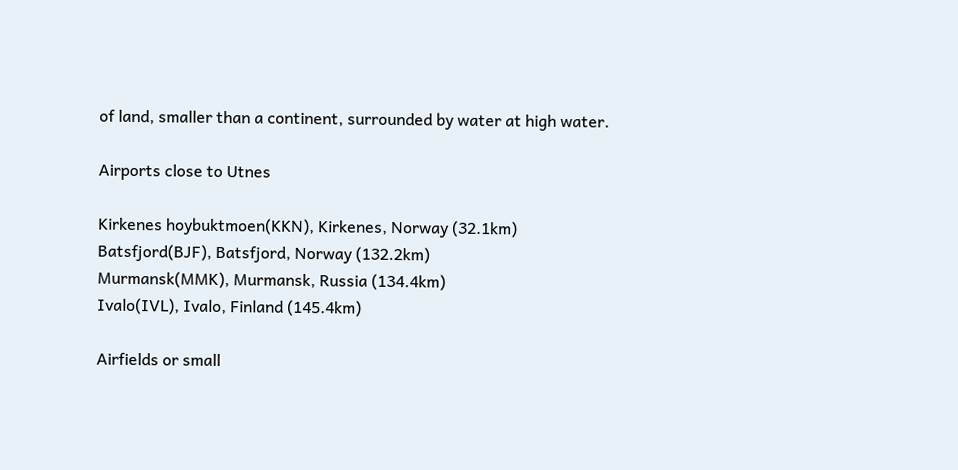of land, smaller than a continent, surrounded by water at high water.

Airports close to Utnes

Kirkenes hoybuktmoen(KKN), Kirkenes, Norway (32.1km)
Batsfjord(BJF), Batsfjord, Norway (132.2km)
Murmansk(MMK), Murmansk, Russia (134.4km)
Ivalo(IVL), Ivalo, Finland (145.4km)

Airfields or small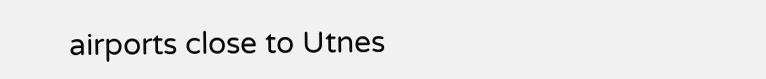airports close to Utnes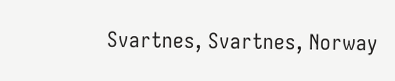Svartnes, Svartnes, Norway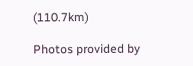(110.7km)

Photos provided by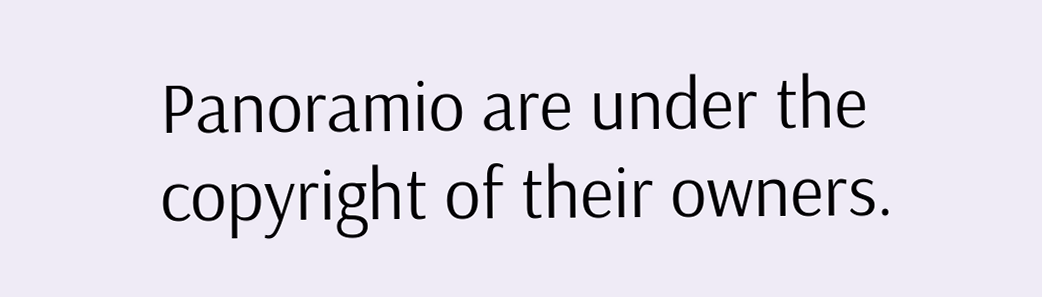Panoramio are under the copyright of their owners.